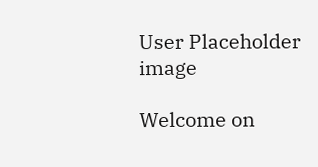User Placeholder image

Welcome on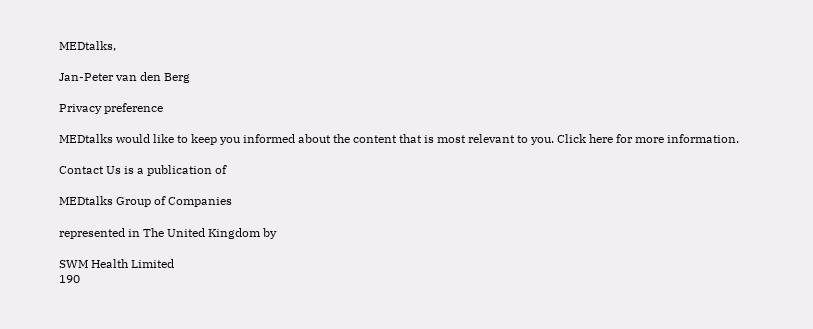MEDtalks,

Jan-Peter van den Berg

Privacy preference

MEDtalks would like to keep you informed about the content that is most relevant to you. Click here for more information.

Contact Us is a publication of

MEDtalks Group of Companies

represented in The United Kingdom by

SWM Health Limited
190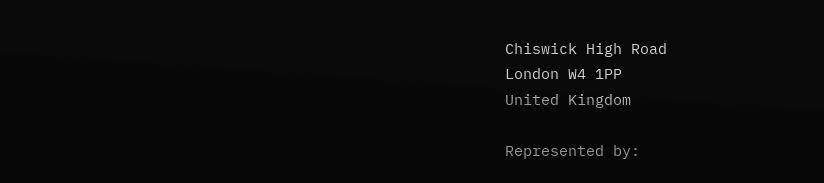Chiswick High Road
London W4 1PP
United Kingdom

Represented by: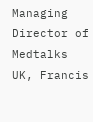Managing Director of Medtalks UK, Francis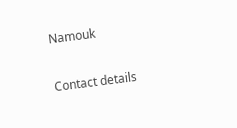Namouk

Contact details